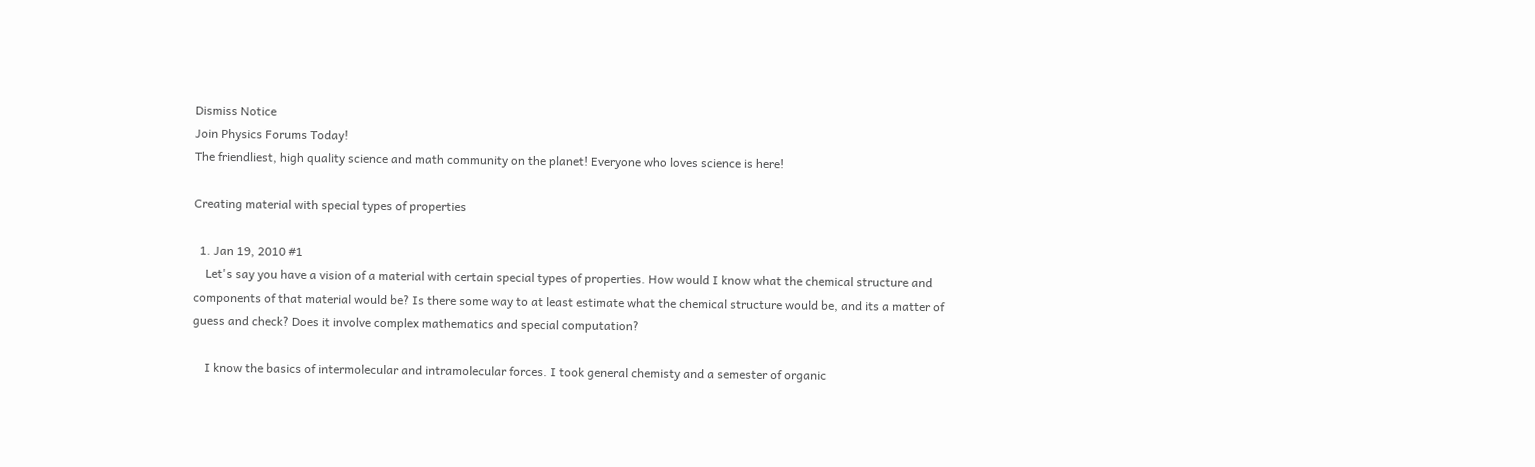Dismiss Notice
Join Physics Forums Today!
The friendliest, high quality science and math community on the planet! Everyone who loves science is here!

Creating material with special types of properties

  1. Jan 19, 2010 #1
    Let's say you have a vision of a material with certain special types of properties. How would I know what the chemical structure and components of that material would be? Is there some way to at least estimate what the chemical structure would be, and its a matter of guess and check? Does it involve complex mathematics and special computation?

    I know the basics of intermolecular and intramolecular forces. I took general chemisty and a semester of organic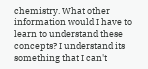chemistry. What other information would I have to learn to understand these concepts? I understand its something that I can't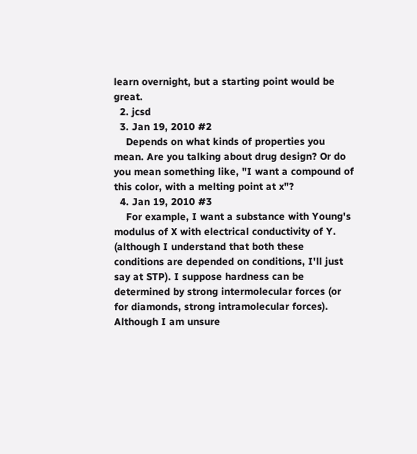learn overnight, but a starting point would be great.
  2. jcsd
  3. Jan 19, 2010 #2
    Depends on what kinds of properties you mean. Are you talking about drug design? Or do you mean something like, "I want a compound of this color, with a melting point at x"?
  4. Jan 19, 2010 #3
    For example, I want a substance with Young's modulus of X with electrical conductivity of Y. (although I understand that both these conditions are depended on conditions, I'll just say at STP). I suppose hardness can be determined by strong intermolecular forces (or for diamonds, strong intramolecular forces). Although I am unsure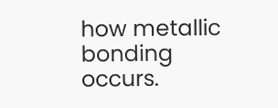how metallic bonding occurs.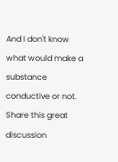And I don't know what would make a substance conductive or not.
Share this great discussion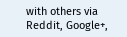with others via Reddit, Google+,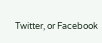Twitter, or Facebook